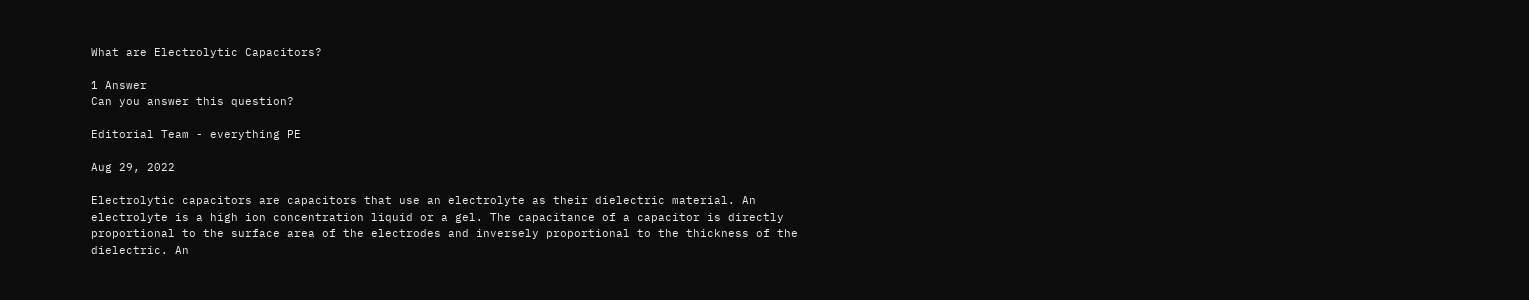What are Electrolytic Capacitors?

1 Answer
Can you answer this question?

Editorial Team - everything PE

Aug 29, 2022

Electrolytic capacitors are capacitors that use an electrolyte as their dielectric material. An electrolyte is a high ion concentration liquid or a gel. The capacitance of a capacitor is directly proportional to the surface area of the electrodes and inversely proportional to the thickness of the dielectric. An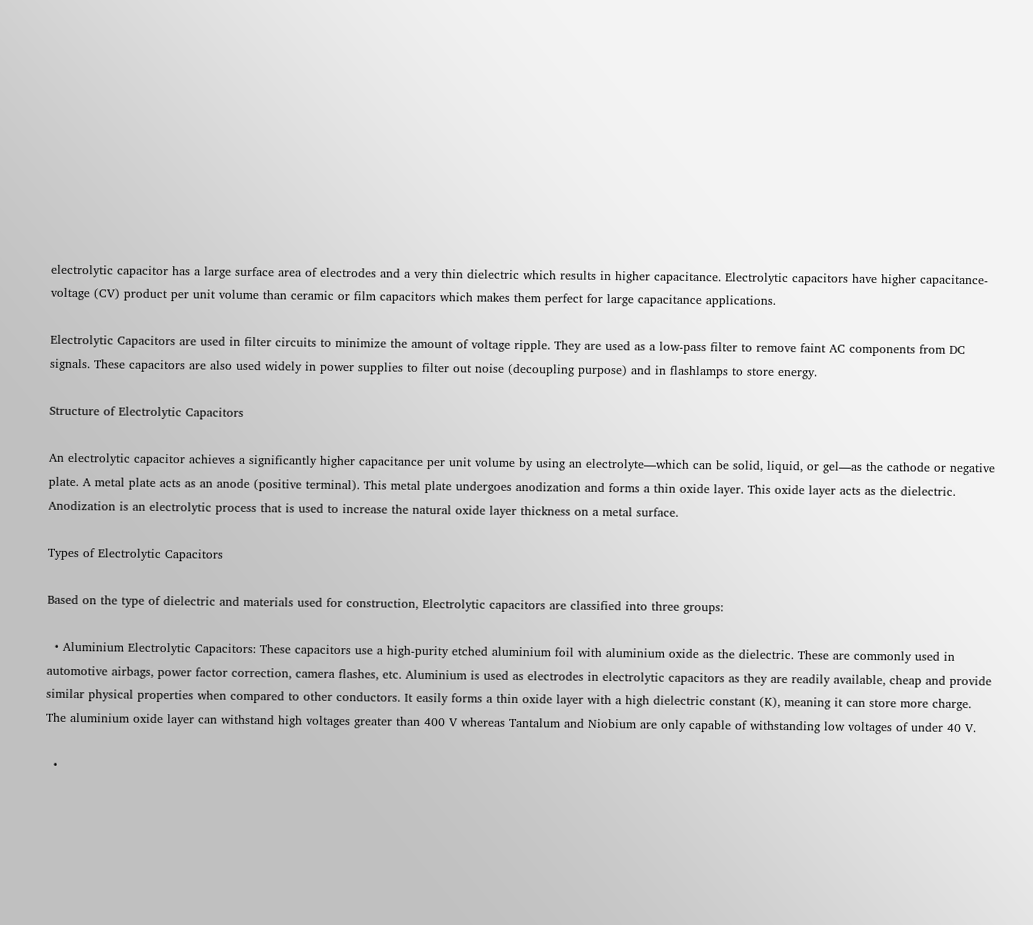electrolytic capacitor has a large surface area of electrodes and a very thin dielectric which results in higher capacitance. Electrolytic capacitors have higher capacitance-voltage (CV) product per unit volume than ceramic or film capacitors which makes them perfect for large capacitance applications.

Electrolytic Capacitors are used in filter circuits to minimize the amount of voltage ripple. They are used as a low-pass filter to remove faint AC components from DC signals. These capacitors are also used widely in power supplies to filter out noise (decoupling purpose) and in flashlamps to store energy.

Structure of Electrolytic Capacitors

An electrolytic capacitor achieves a significantly higher capacitance per unit volume by using an electrolyte—which can be solid, liquid, or gel—as the cathode or negative plate. A metal plate acts as an anode (positive terminal). This metal plate undergoes anodization and forms a thin oxide layer. This oxide layer acts as the dielectric. Anodization is an electrolytic process that is used to increase the natural oxide layer thickness on a metal surface.

Types of Electrolytic Capacitors

Based on the type of dielectric and materials used for construction, Electrolytic capacitors are classified into three groups:

  • Aluminium Electrolytic Capacitors: These capacitors use a high-purity etched aluminium foil with aluminium oxide as the dielectric. These are commonly used in automotive airbags, power factor correction, camera flashes, etc. Aluminium is used as electrodes in electrolytic capacitors as they are readily available, cheap and provide similar physical properties when compared to other conductors. It easily forms a thin oxide layer with a high dielectric constant (K), meaning it can store more charge. The aluminium oxide layer can withstand high voltages greater than 400 V whereas Tantalum and Niobium are only capable of withstanding low voltages of under 40 V.

  •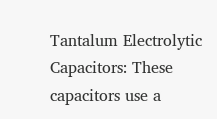Tantalum Electrolytic Capacitors: These capacitors use a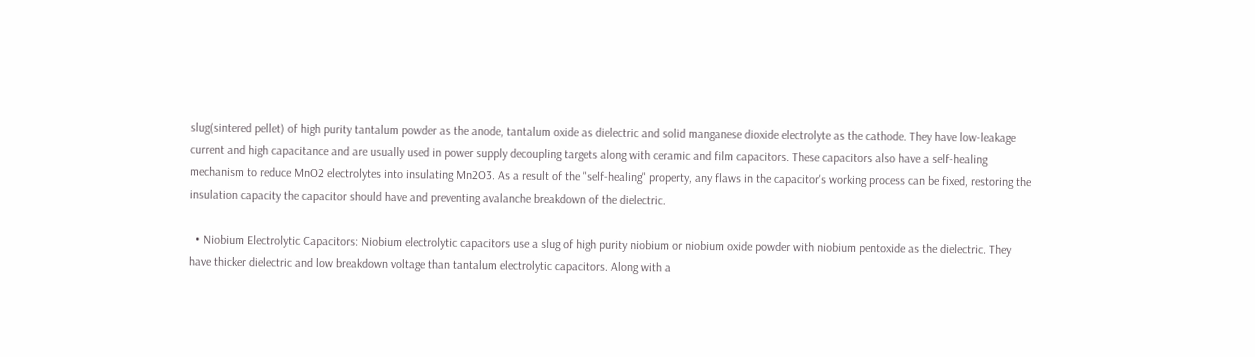slug(sintered pellet) of high purity tantalum powder as the anode, tantalum oxide as dielectric and solid manganese dioxide electrolyte as the cathode. They have low-leakage current and high capacitance and are usually used in power supply decoupling targets along with ceramic and film capacitors. These capacitors also have a self-healing mechanism to reduce MnO2 electrolytes into insulating Mn2O3. As a result of the "self-healing" property, any flaws in the capacitor's working process can be fixed, restoring the insulation capacity the capacitor should have and preventing avalanche breakdown of the dielectric.

  • Niobium Electrolytic Capacitors: Niobium electrolytic capacitors use a slug of high purity niobium or niobium oxide powder with niobium pentoxide as the dielectric. They have thicker dielectric and low breakdown voltage than tantalum electrolytic capacitors. Along with a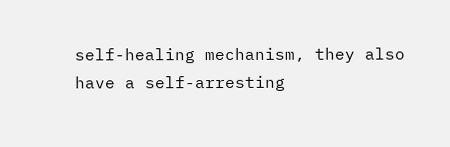self-healing mechanism, they also have a self-arresting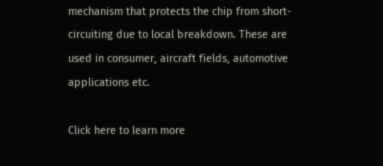mechanism that protects the chip from short-circuiting due to local breakdown. These are used in consumer, aircraft fields, automotive applications etc.

Click here to learn more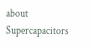about Supercapacitors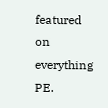featured on everything PE.